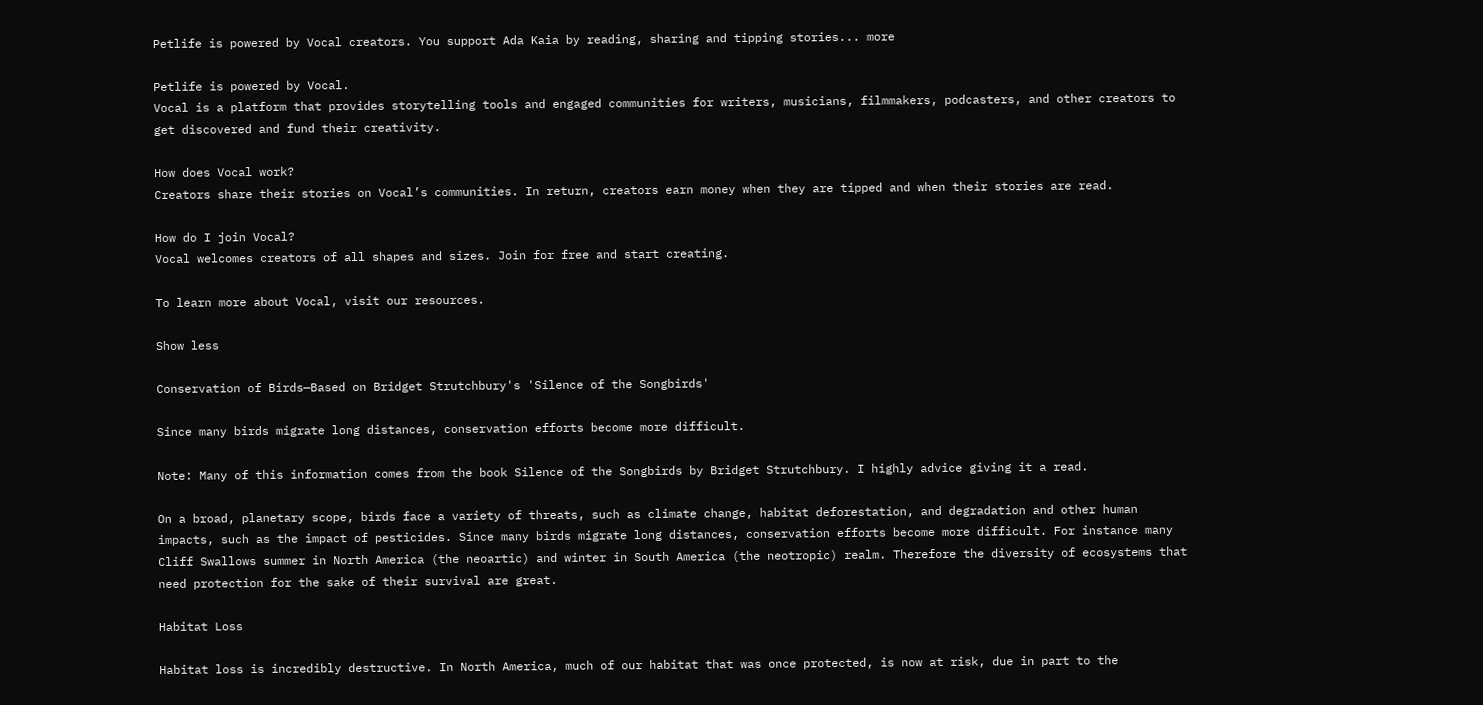Petlife is powered by Vocal creators. You support Ada Kaia by reading, sharing and tipping stories... more

Petlife is powered by Vocal.
Vocal is a platform that provides storytelling tools and engaged communities for writers, musicians, filmmakers, podcasters, and other creators to get discovered and fund their creativity.

How does Vocal work?
Creators share their stories on Vocal’s communities. In return, creators earn money when they are tipped and when their stories are read.

How do I join Vocal?
Vocal welcomes creators of all shapes and sizes. Join for free and start creating.

To learn more about Vocal, visit our resources.

Show less

Conservation of Birds—Based on Bridget Strutchbury's 'Silence of the Songbirds'

Since many birds migrate long distances, conservation efforts become more difficult.

Note: Many of this information comes from the book Silence of the Songbirds by Bridget Strutchbury. I highly advice giving it a read.

On a broad, planetary scope, birds face a variety of threats, such as climate change, habitat deforestation, and degradation and other human impacts, such as the impact of pesticides. Since many birds migrate long distances, conservation efforts become more difficult. For instance many Cliff Swallows summer in North America (the neoartic) and winter in South America (the neotropic) realm. Therefore the diversity of ecosystems that need protection for the sake of their survival are great.

Habitat Loss

Habitat loss is incredibly destructive. In North America, much of our habitat that was once protected, is now at risk, due in part to the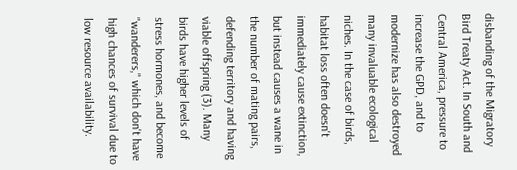disbanding of the Migratory Bird Treaty Act. In South and Central America, pressure to increase the GPD, and to modernize has also destroyed many invaluable ecological niches. In the case of birds, habitat loss often doesn't immediately cause extinction, but instead causes a wane in the number of mating pairs, defending territory and having viable offspring (3). Many birds have higher levels of stress hormones, and become "wanderers," which don't have high chances of survival due to low resource availability.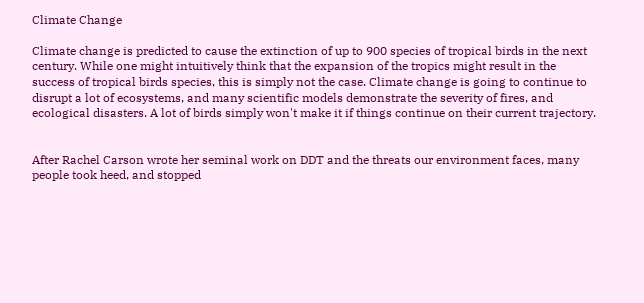Climate Change

Climate change is predicted to cause the extinction of up to 900 species of tropical birds in the next century. While one might intuitively think that the expansion of the tropics might result in the success of tropical birds species, this is simply not the case. Climate change is going to continue to disrupt a lot of ecosystems, and many scientific models demonstrate the severity of fires, and ecological disasters. A lot of birds simply won't make it if things continue on their current trajectory.


After Rachel Carson wrote her seminal work on DDT and the threats our environment faces, many people took heed, and stopped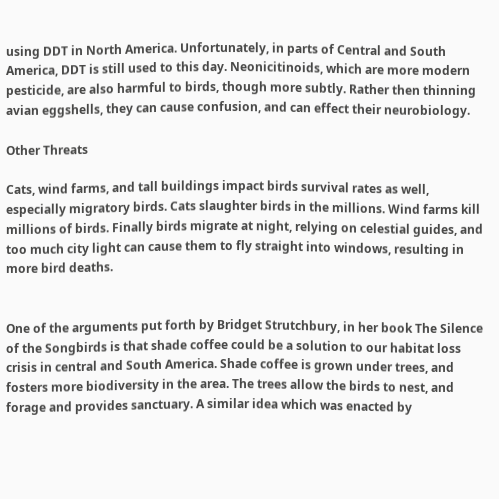using DDT in North America. Unfortunately, in parts of Central and South America, DDT is still used to this day. Neonicitinoids, which are more modern pesticide, are also harmful to birds, though more subtly. Rather then thinning avian eggshells, they can cause confusion, and can effect their neurobiology.

Other Threats

Cats, wind farms, and tall buildings impact birds survival rates as well, especially migratory birds. Cats slaughter birds in the millions. Wind farms kill millions of birds. Finally birds migrate at night, relying on celestial guides, and too much city light can cause them to fly straight into windows, resulting in more bird deaths.


One of the arguments put forth by Bridget Strutchbury, in her book The Silence of the Songbirds is that shade coffee could be a solution to our habitat loss crisis in central and South America. Shade coffee is grown under trees, and fosters more biodiversity in the area. The trees allow the birds to nest, and forage and provides sanctuary. A similar idea which was enacted by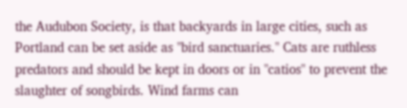the Audubon Society, is that backyards in large cities, such as Portland can be set aside as "bird sanctuaries." Cats are ruthless predators and should be kept in doors or in "catios" to prevent the slaughter of songbirds. Wind farms can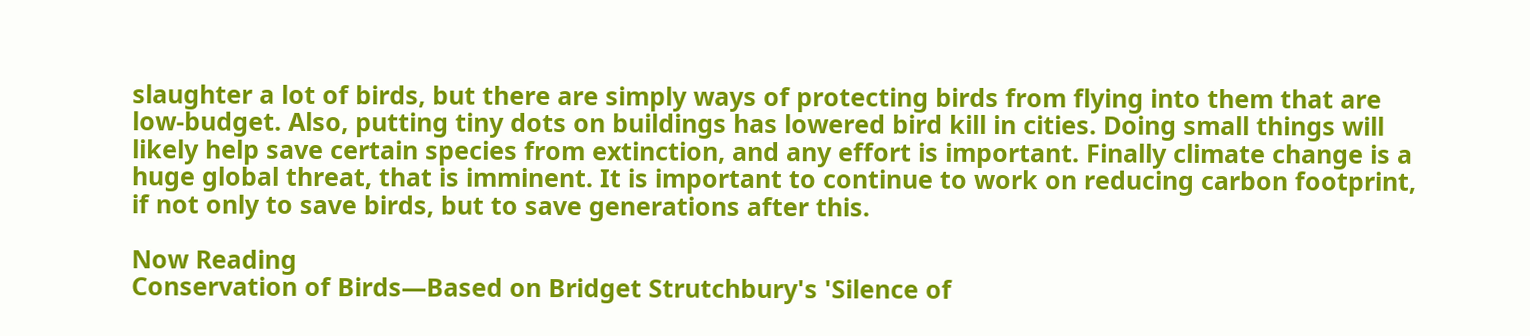slaughter a lot of birds, but there are simply ways of protecting birds from flying into them that are low-budget. Also, putting tiny dots on buildings has lowered bird kill in cities. Doing small things will likely help save certain species from extinction, and any effort is important. Finally climate change is a huge global threat, that is imminent. It is important to continue to work on reducing carbon footprint, if not only to save birds, but to save generations after this.

Now Reading
Conservation of Birds—Based on Bridget Strutchbury's 'Silence of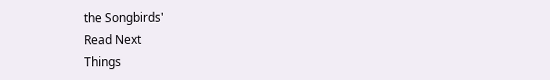the Songbirds'
Read Next
Things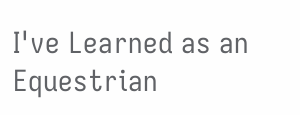I've Learned as an Equestrian